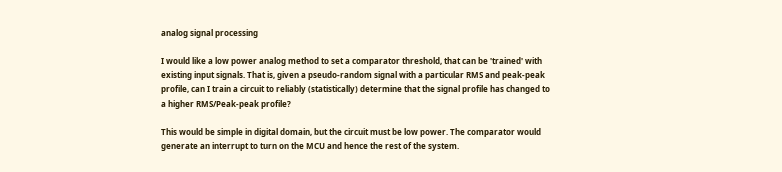analog signal processing

I would like a low power analog method to set a comparator threshold, that can be 'trained' with existing input signals. That is, given a pseudo-random signal with a particular RMS and peak-peak profile, can I train a circuit to reliably (statistically) determine that the signal profile has changed to a higher RMS/Peak-peak profile?

This would be simple in digital domain, but the circuit must be low power. The comparator would generate an interrupt to turn on the MCU and hence the rest of the system.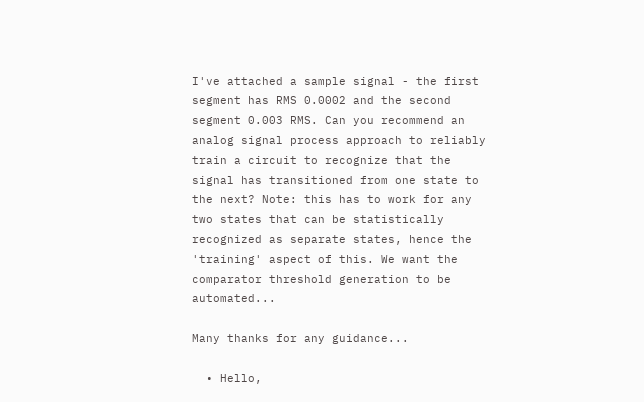I've attached a sample signal - the first segment has RMS 0.0002 and the second segment 0.003 RMS. Can you recommend an analog signal process approach to reliably train a circuit to recognize that the signal has transitioned from one state to the next? Note: this has to work for any two states that can be statistically recognized as separate states, hence the 'training' aspect of this. We want the comparator threshold generation to be automated...

Many thanks for any guidance...

  • Hello,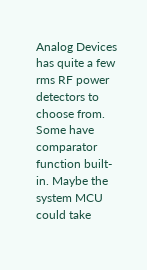Analog Devices has quite a few rms RF power detectors to choose from. Some have comparator function built-in. Maybe the system MCU could take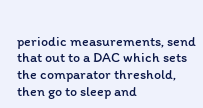periodic measurements, send that out to a DAC which sets the comparator threshold, then go to sleep and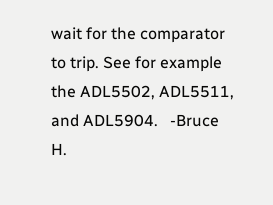wait for the comparator to trip. See for example the ADL5502, ADL5511, and ADL5904.   -Bruce H.